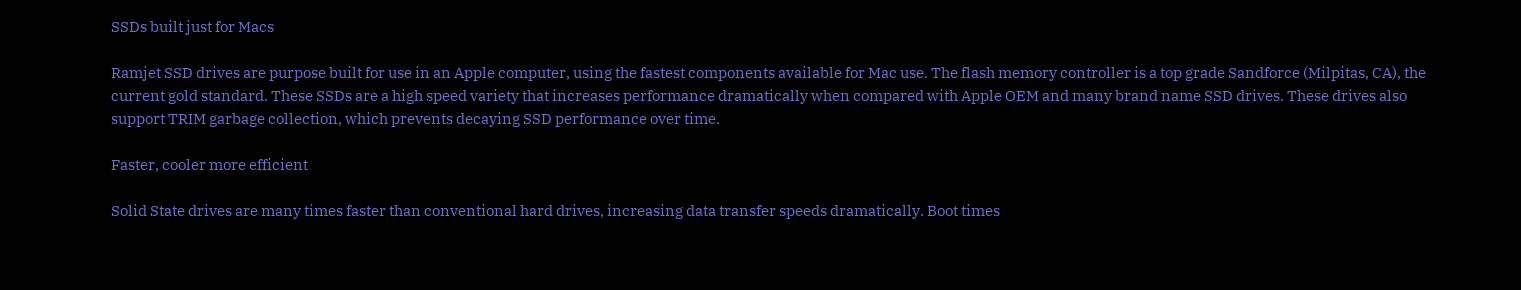SSDs built just for Macs

Ramjet SSD drives are purpose built for use in an Apple computer, using the fastest components available for Mac use. The flash memory controller is a top grade Sandforce (Milpitas, CA), the current gold standard. These SSDs are a high speed variety that increases performance dramatically when compared with Apple OEM and many brand name SSD drives. These drives also support TRIM garbage collection, which prevents decaying SSD performance over time.

Faster, cooler more efficient

Solid State drives are many times faster than conventional hard drives, increasing data transfer speeds dramatically. Boot times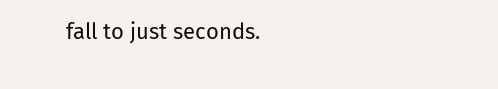fall to just seconds.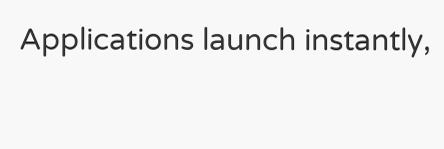Applications launch instantly,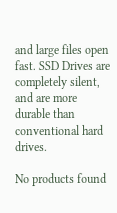and large files open fast. SSD Drives are completely silent, and are more durable than conventional hard drives.

No products found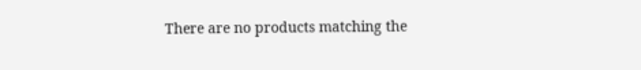There are no products matching the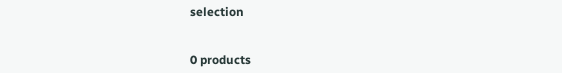selection


0 products